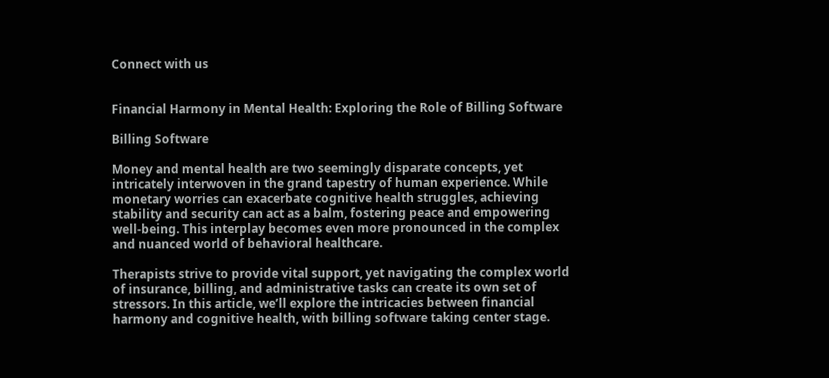Connect with us


Financial Harmony in Mental Health: Exploring the Role of Billing Software

Billing Software

Money and mental health are two seemingly disparate concepts, yet intricately interwoven in the grand tapestry of human experience. While monetary worries can exacerbate cognitive health struggles, achieving stability and security can act as a balm, fostering peace and empowering well-being. This interplay becomes even more pronounced in the complex and nuanced world of behavioral healthcare.

Therapists strive to provide vital support, yet navigating the complex world of insurance, billing, and administrative tasks can create its own set of stressors. In this article, we’ll explore the intricacies between financial harmony and cognitive health, with billing software taking center stage.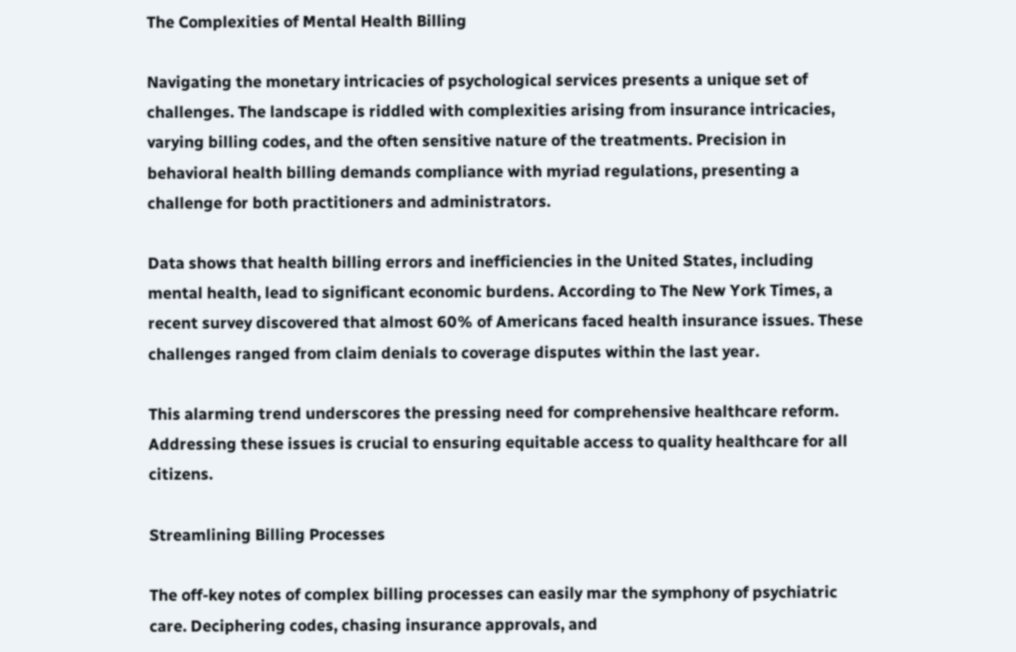The Complexities of Mental Health Billing

Navigating the monetary intricacies of psychological services presents a unique set of challenges. The landscape is riddled with complexities arising from insurance intricacies, varying billing codes, and the often sensitive nature of the treatments. Precision in behavioral health billing demands compliance with myriad regulations, presenting a challenge for both practitioners and administrators.

Data shows that health billing errors and inefficiencies in the United States, including mental health, lead to significant economic burdens. According to The New York Times, a recent survey discovered that almost 60% of Americans faced health insurance issues. These challenges ranged from claim denials to coverage disputes within the last year.

This alarming trend underscores the pressing need for comprehensive healthcare reform. Addressing these issues is crucial to ensuring equitable access to quality healthcare for all citizens.

Streamlining Billing Processes

The off-key notes of complex billing processes can easily mar the symphony of psychiatric care. Deciphering codes, chasing insurance approvals, and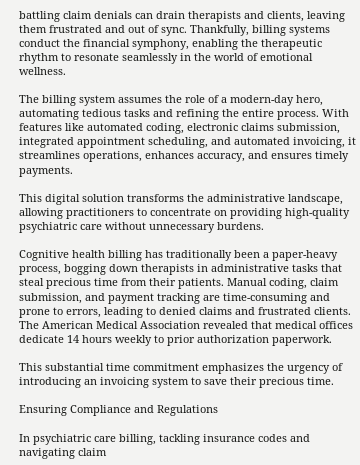battling claim denials can drain therapists and clients, leaving them frustrated and out of sync. Thankfully, billing systems conduct the financial symphony, enabling the therapeutic rhythm to resonate seamlessly in the world of emotional wellness.

The billing system assumes the role of a modern-day hero, automating tedious tasks and refining the entire process. With features like automated coding, electronic claims submission, integrated appointment scheduling, and automated invoicing, it streamlines operations, enhances accuracy, and ensures timely payments.

This digital solution transforms the administrative landscape, allowing practitioners to concentrate on providing high-quality psychiatric care without unnecessary burdens.

Cognitive health billing has traditionally been a paper-heavy process, bogging down therapists in administrative tasks that steal precious time from their patients. Manual coding, claim submission, and payment tracking are time-consuming and prone to errors, leading to denied claims and frustrated clients. The American Medical Association revealed that medical offices dedicate 14 hours weekly to prior authorization paperwork.

This substantial time commitment emphasizes the urgency of introducing an invoicing system to save their precious time.

Ensuring Compliance and Regulations

In psychiatric care billing, tackling insurance codes and navigating claim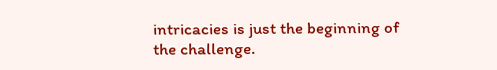intricacies is just the beginning of the challenge.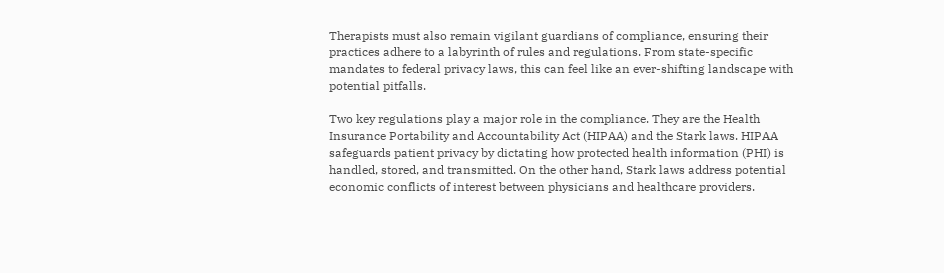Therapists must also remain vigilant guardians of compliance, ensuring their practices adhere to a labyrinth of rules and regulations. From state-specific mandates to federal privacy laws, this can feel like an ever-shifting landscape with potential pitfalls.

Two key regulations play a major role in the compliance. They are the Health Insurance Portability and Accountability Act (HIPAA) and the Stark laws. HIPAA safeguards patient privacy by dictating how protected health information (PHI) is handled, stored, and transmitted. On the other hand, Stark laws address potential economic conflicts of interest between physicians and healthcare providers.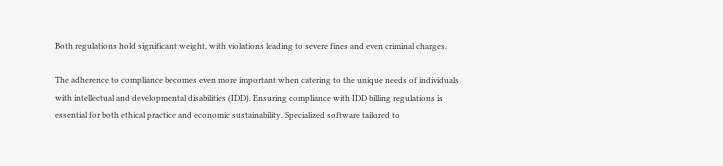Both regulations hold significant weight, with violations leading to severe fines and even criminal charges.

The adherence to compliance becomes even more important when catering to the unique needs of individuals with intellectual and developmental disabilities (IDD). Ensuring compliance with IDD billing regulations is essential for both ethical practice and economic sustainability. Specialized software tailored to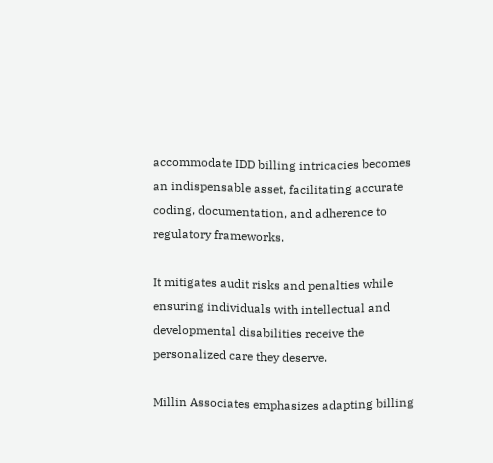accommodate IDD billing intricacies becomes an indispensable asset, facilitating accurate coding, documentation, and adherence to regulatory frameworks.

It mitigates audit risks and penalties while ensuring individuals with intellectual and developmental disabilities receive the personalized care they deserve.

Millin Associates emphasizes adapting billing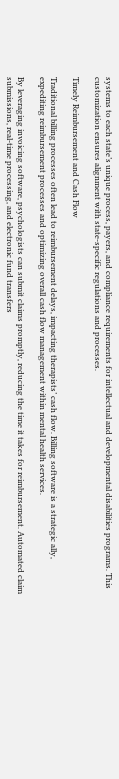systems to each state’s unique process, payers, and compliance requirements for intellectual and developmental disabilities programs. This customization ensures alignment with state-specific regulations and processes.

Timely Reimbursement and Cash Flow

Traditional billing processes often lead to reimbursement delays, impacting therapists’ cash flow. Billing software is a strategic ally, expediting reimbursement processes and optimizing overall cash flow management within mental health services.

By leveraging invoicing software, psychologists can submit claims promptly, reducing the time it takes for reimbursement. Automated claim submissions, real-time processing, and electronic fund transfers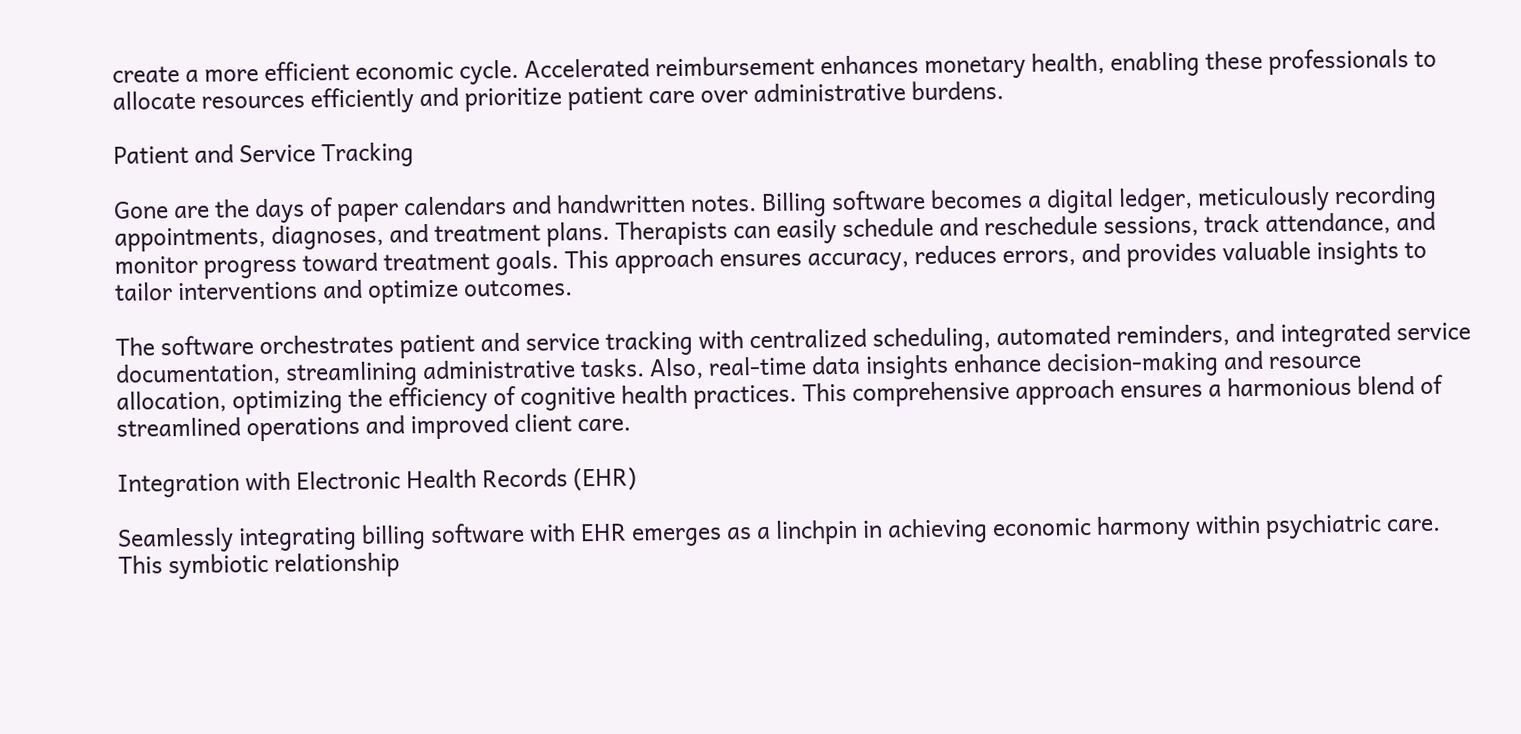create a more efficient economic cycle. Accelerated reimbursement enhances monetary health, enabling these professionals to allocate resources efficiently and prioritize patient care over administrative burdens.

Patient and Service Tracking

Gone are the days of paper calendars and handwritten notes. Billing software becomes a digital ledger, meticulously recording appointments, diagnoses, and treatment plans. Therapists can easily schedule and reschedule sessions, track attendance, and monitor progress toward treatment goals. This approach ensures accuracy, reduces errors, and provides valuable insights to tailor interventions and optimize outcomes.

The software orchestrates patient and service tracking with centralized scheduling, automated reminders, and integrated service documentation, streamlining administrative tasks. Also, real-time data insights enhance decision-making and resource allocation, optimizing the efficiency of cognitive health practices. This comprehensive approach ensures a harmonious blend of streamlined operations and improved client care.

Integration with Electronic Health Records (EHR)

Seamlessly integrating billing software with EHR emerges as a linchpin in achieving economic harmony within psychiatric care. This symbiotic relationship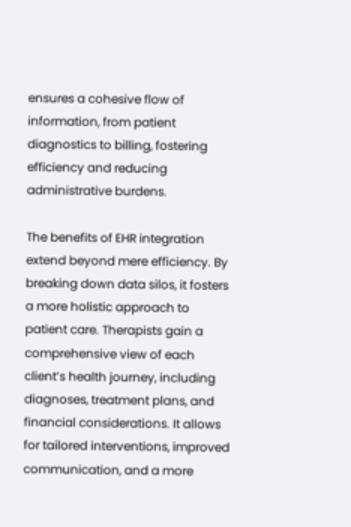ensures a cohesive flow of information, from patient diagnostics to billing, fostering efficiency and reducing administrative burdens.

The benefits of EHR integration extend beyond mere efficiency. By breaking down data silos, it fosters a more holistic approach to patient care. Therapists gain a comprehensive view of each client’s health journey, including diagnoses, treatment plans, and financial considerations. It allows for tailored interventions, improved communication, and a more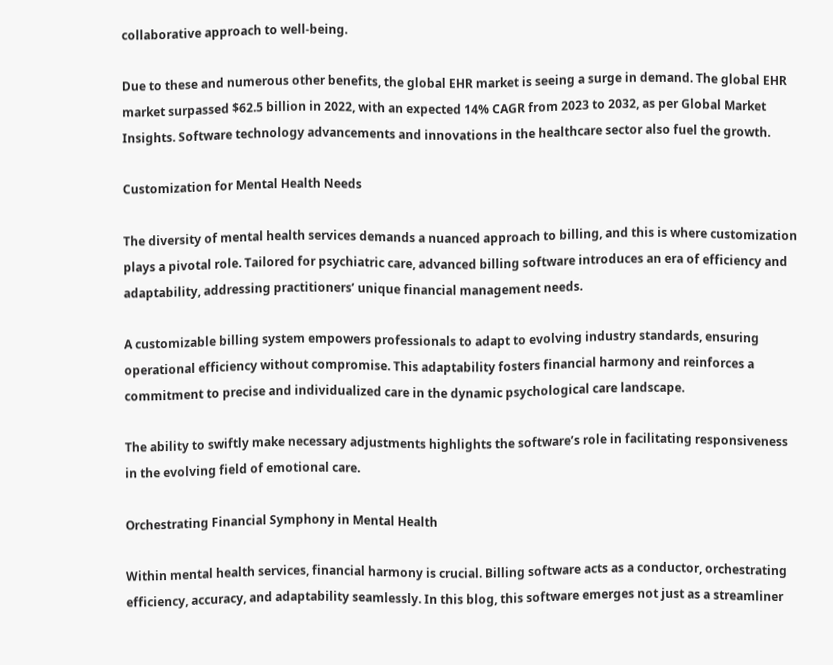collaborative approach to well-being.

Due to these and numerous other benefits, the global EHR market is seeing a surge in demand. The global EHR market surpassed $62.5 billion in 2022, with an expected 14% CAGR from 2023 to 2032, as per Global Market Insights. Software technology advancements and innovations in the healthcare sector also fuel the growth.

Customization for Mental Health Needs

The diversity of mental health services demands a nuanced approach to billing, and this is where customization plays a pivotal role. Tailored for psychiatric care, advanced billing software introduces an era of efficiency and adaptability, addressing practitioners’ unique financial management needs.

A customizable billing system empowers professionals to adapt to evolving industry standards, ensuring operational efficiency without compromise. This adaptability fosters financial harmony and reinforces a commitment to precise and individualized care in the dynamic psychological care landscape.

The ability to swiftly make necessary adjustments highlights the software’s role in facilitating responsiveness in the evolving field of emotional care.

Orchestrating Financial Symphony in Mental Health

Within mental health services, financial harmony is crucial. Billing software acts as a conductor, orchestrating efficiency, accuracy, and adaptability seamlessly. In this blog, this software emerges not just as a streamliner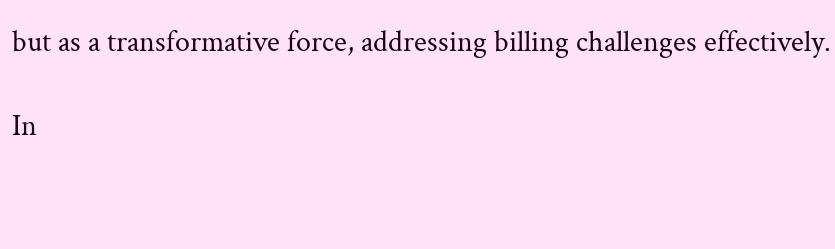but as a transformative force, addressing billing challenges effectively.

In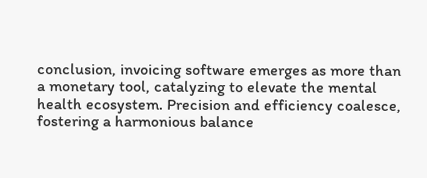conclusion, invoicing software emerges as more than a monetary tool, catalyzing to elevate the mental health ecosystem. Precision and efficiency coalesce, fostering a harmonious balance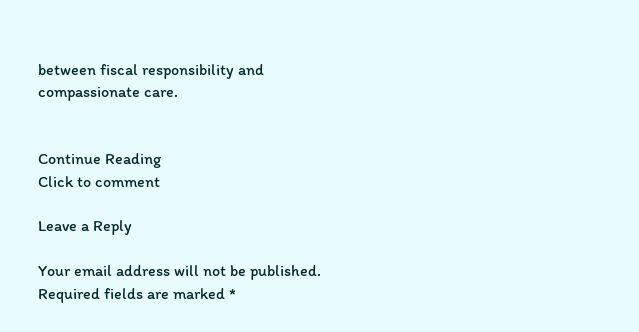between fiscal responsibility and compassionate care.


Continue Reading
Click to comment

Leave a Reply

Your email address will not be published. Required fields are marked *